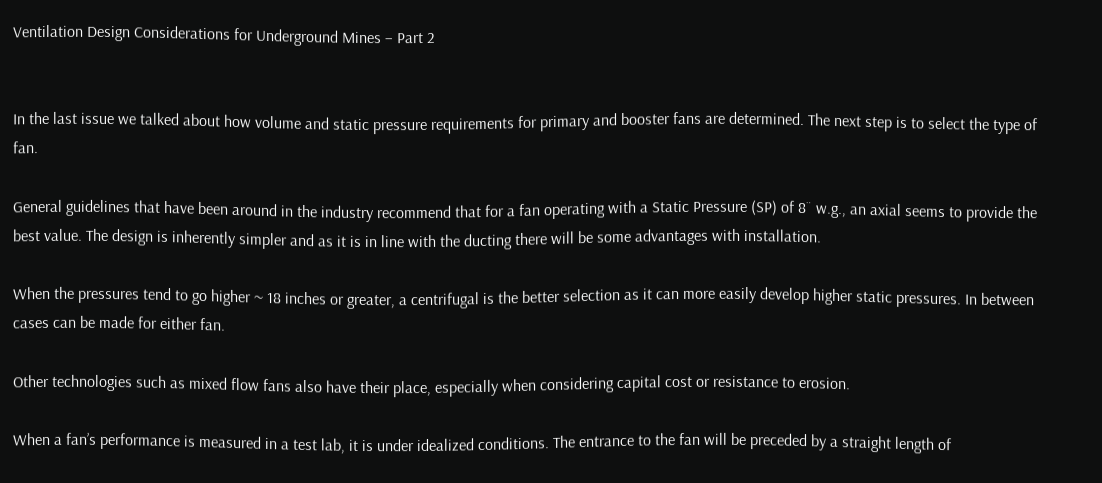Ventilation Design Considerations for Underground Mines – Part 2


In the last issue we talked about how volume and static pressure requirements for primary and booster fans are determined. The next step is to select the type of fan.

General guidelines that have been around in the industry recommend that for a fan operating with a Static Pressure (SP) of 8¨ w.g., an axial seems to provide the best value. The design is inherently simpler and as it is in line with the ducting there will be some advantages with installation.

When the pressures tend to go higher ~ 18 inches or greater, a centrifugal is the better selection as it can more easily develop higher static pressures. In between cases can be made for either fan.

Other technologies such as mixed flow fans also have their place, especially when considering capital cost or resistance to erosion.

When a fan’s performance is measured in a test lab, it is under idealized conditions. The entrance to the fan will be preceded by a straight length of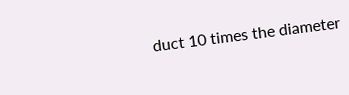duct 10 times the diameter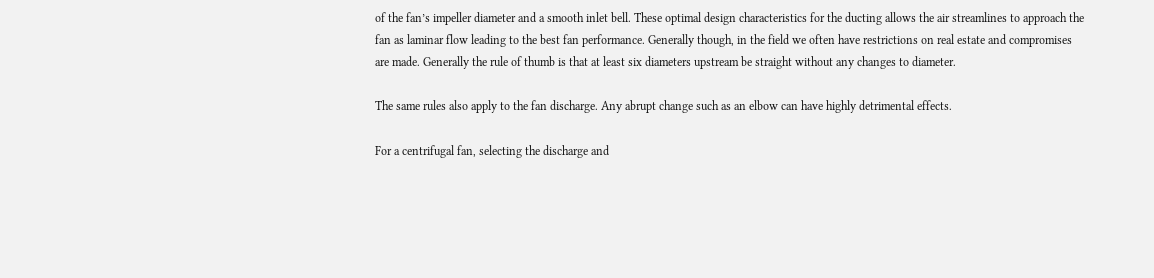of the fan’s impeller diameter and a smooth inlet bell. These optimal design characteristics for the ducting allows the air streamlines to approach the fan as laminar flow leading to the best fan performance. Generally though, in the field we often have restrictions on real estate and compromises are made. Generally the rule of thumb is that at least six diameters upstream be straight without any changes to diameter.

The same rules also apply to the fan discharge. Any abrupt change such as an elbow can have highly detrimental effects.

For a centrifugal fan, selecting the discharge and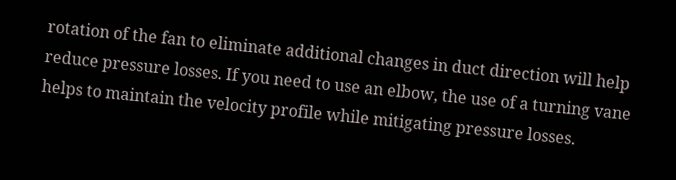rotation of the fan to eliminate additional changes in duct direction will help reduce pressure losses. If you need to use an elbow, the use of a turning vane helps to maintain the velocity profile while mitigating pressure losses.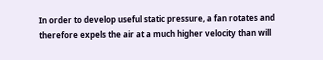In order to develop useful static pressure, a fan rotates and therefore expels the air at a much higher velocity than will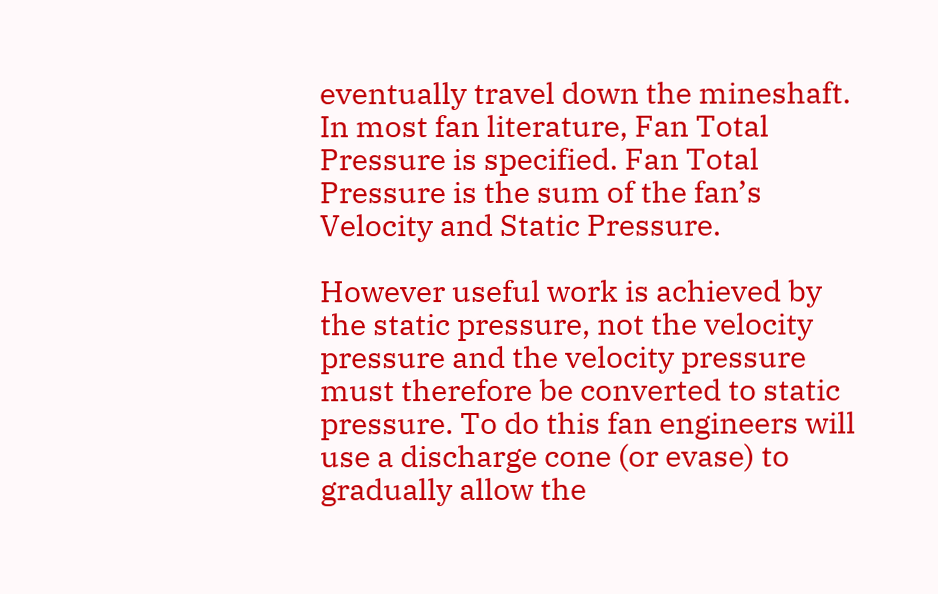eventually travel down the mineshaft. In most fan literature, Fan Total Pressure is specified. Fan Total Pressure is the sum of the fan’s Velocity and Static Pressure.

However useful work is achieved by the static pressure, not the velocity pressure and the velocity pressure must therefore be converted to static pressure. To do this fan engineers will use a discharge cone (or evase) to gradually allow the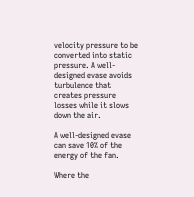velocity pressure to be converted into static pressure. A well-designed evase avoids turbulence that creates pressure losses while it slows down the air.

A well-designed evase can save 10% of the energy of the fan.

Where the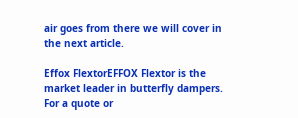air goes from there we will cover in the next article.

Effox FlextorEFFOX Flextor is the market leader in butterfly dampers. For a quote or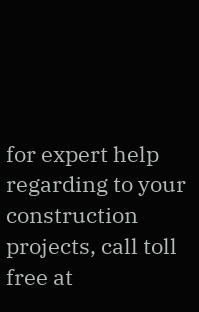for expert help regarding to your construction projects, call toll free at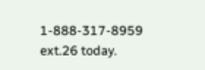1-888-317-8959 ext.26 today.